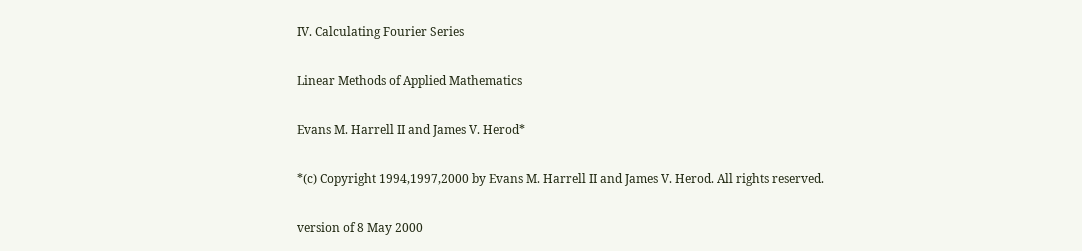IV. Calculating Fourier Series

Linear Methods of Applied Mathematics

Evans M. Harrell II and James V. Herod*

*(c) Copyright 1994,1997,2000 by Evans M. Harrell II and James V. Herod. All rights reserved.

version of 8 May 2000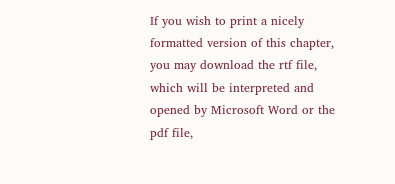If you wish to print a nicely formatted version of this chapter, you may download the rtf file, which will be interpreted and opened by Microsoft Word or the pdf file,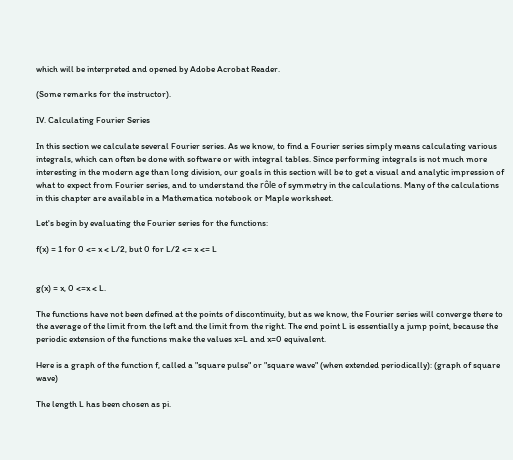which will be interpreted and opened by Adobe Acrobat Reader.

(Some remarks for the instructor).

IV. Calculating Fourier Series

In this section we calculate several Fourier series. As we know, to find a Fourier series simply means calculating various integrals, which can often be done with software or with integral tables. Since performing integrals is not much more interesting in the modern age than long division, our goals in this section will be to get a visual and analytic impression of what to expect from Fourier series, and to understand the rôle of symmetry in the calculations. Many of the calculations in this chapter are available in a Mathematica notebook or Maple worksheet.

Let's begin by evaluating the Fourier series for the functions:

f(x) = 1 for 0 <= x < L/2, but 0 for L/2 <= x <= L


g(x) = x, 0 <=x < L.

The functions have not been defined at the points of discontinuity, but as we know, the Fourier series will converge there to the average of the limit from the left and the limit from the right. The end point L is essentially a jump point, because the periodic extension of the functions make the values x=L and x=0 equivalent.

Here is a graph of the function f, called a "square pulse" or "square wave" (when extended periodically): (graph of square wave)

The length L has been chosen as pi.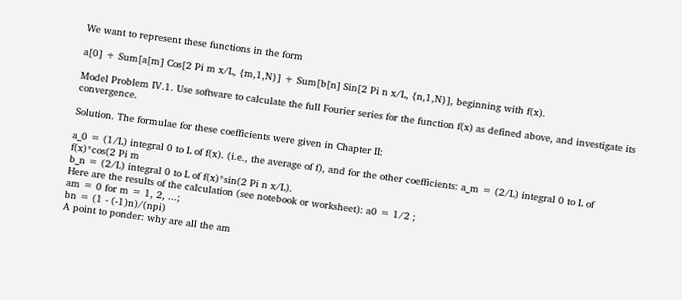We want to represent these functions in the form

a[0] + Sum[a[m] Cos[2 Pi m x/L, {m,1,N}] + Sum[b[n] Sin[2 Pi n x/L, {n,1,N}], beginning with f(x).

Model Problem IV.1. Use software to calculate the full Fourier series for the function f(x) as defined above, and investigate its convergence.

Solution. The formulae for these coefficients were given in Chapter II:

a_0 = (1/L) integral 0 to L of f(x). (i.e., the average of f), and for the other coefficients: a_m = (2/L) integral 0 to L of f(x)*cos(2 Pi m
b_n = (2/L) integral 0 to L of f(x)*sin(2 Pi n x/L).
Here are the results of the calculation (see notebook or worksheet): a0 = 1/2 ;
am = 0 for m = 1, 2, ...;
bn = (1 - (-1)n)/(npi)
A point to ponder: why are all the am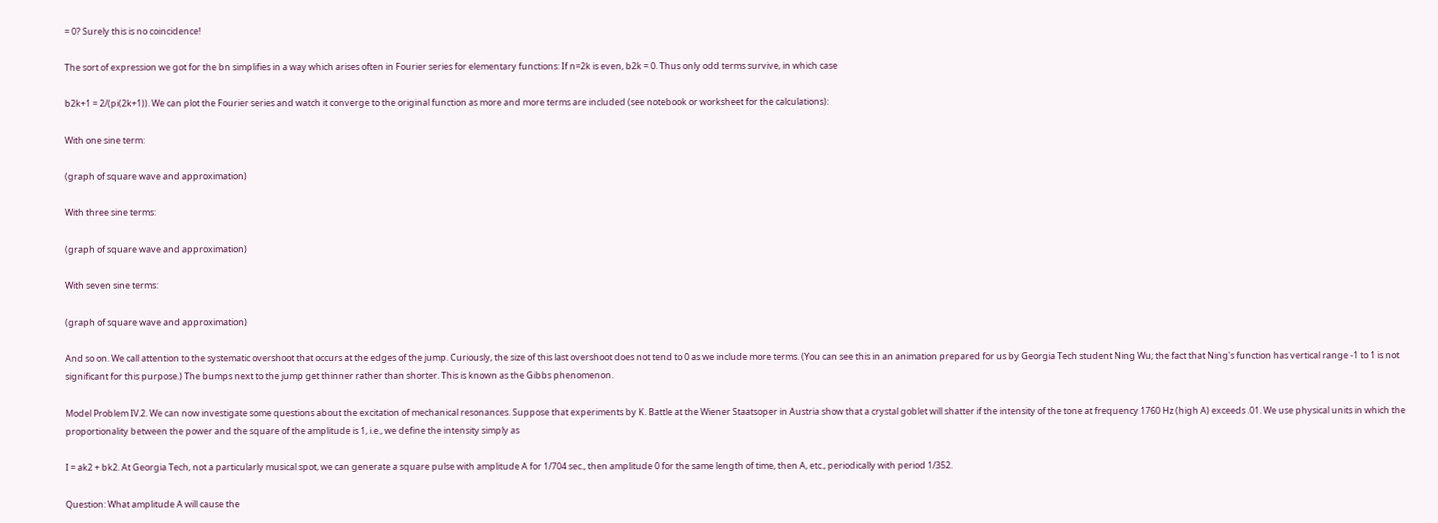= 0? Surely this is no coincidence!

The sort of expression we got for the bn simplifies in a way which arises often in Fourier series for elementary functions: If n=2k is even, b2k = 0. Thus only odd terms survive, in which case

b2k+1 = 2/(pi(2k+1)). We can plot the Fourier series and watch it converge to the original function as more and more terms are included (see notebook or worksheet for the calculations):

With one sine term:

(graph of square wave and approximation)

With three sine terms:

(graph of square wave and approximation)

With seven sine terms:

(graph of square wave and approximation)

And so on. We call attention to the systematic overshoot that occurs at the edges of the jump. Curiously, the size of this last overshoot does not tend to 0 as we include more terms. (You can see this in an animation prepared for us by Georgia Tech student Ning Wu; the fact that Ning's function has vertical range -1 to 1 is not significant for this purpose.) The bumps next to the jump get thinner rather than shorter. This is known as the Gibbs phenomenon.

Model Problem IV.2. We can now investigate some questions about the excitation of mechanical resonances. Suppose that experiments by K. Battle at the Wiener Staatsoper in Austria show that a crystal goblet will shatter if the intensity of the tone at frequency 1760 Hz (high A) exceeds .01. We use physical units in which the proportionality between the power and the square of the amplitude is 1, i.e., we define the intensity simply as

I = ak2 + bk2. At Georgia Tech, not a particularly musical spot, we can generate a square pulse with amplitude A for 1/704 sec., then amplitude 0 for the same length of time, then A, etc., periodically with period 1/352.

Question: What amplitude A will cause the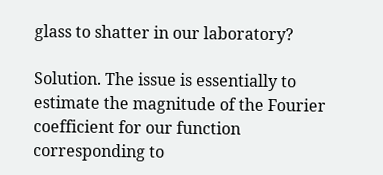glass to shatter in our laboratory?

Solution. The issue is essentially to estimate the magnitude of the Fourier coefficient for our function corresponding to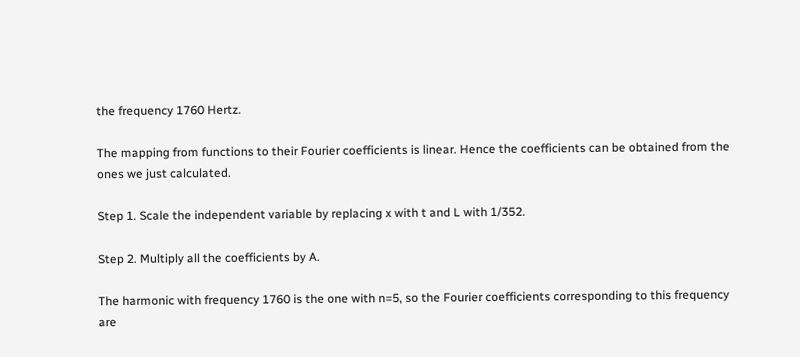the frequency 1760 Hertz.

The mapping from functions to their Fourier coefficients is linear. Hence the coefficients can be obtained from the ones we just calculated.

Step 1. Scale the independent variable by replacing x with t and L with 1/352.

Step 2. Multiply all the coefficients by A.

The harmonic with frequency 1760 is the one with n=5, so the Fourier coefficients corresponding to this frequency are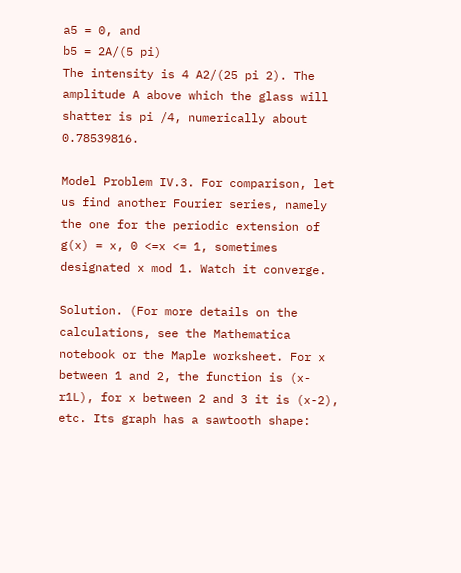a5 = 0, and
b5 = 2A/(5 pi)
The intensity is 4 A2/(25 pi 2). The amplitude A above which the glass will shatter is pi /4, numerically about 0.78539816.

Model Problem IV.3. For comparison, let us find another Fourier series, namely the one for the periodic extension of g(x) = x, 0 <=x <= 1, sometimes designated x mod 1. Watch it converge.

Solution. (For more details on the calculations, see the Mathematica notebook or the Maple worksheet. For x between 1 and 2, the function is (x-r1L), for x between 2 and 3 it is (x-2), etc. Its graph has a sawtooth shape: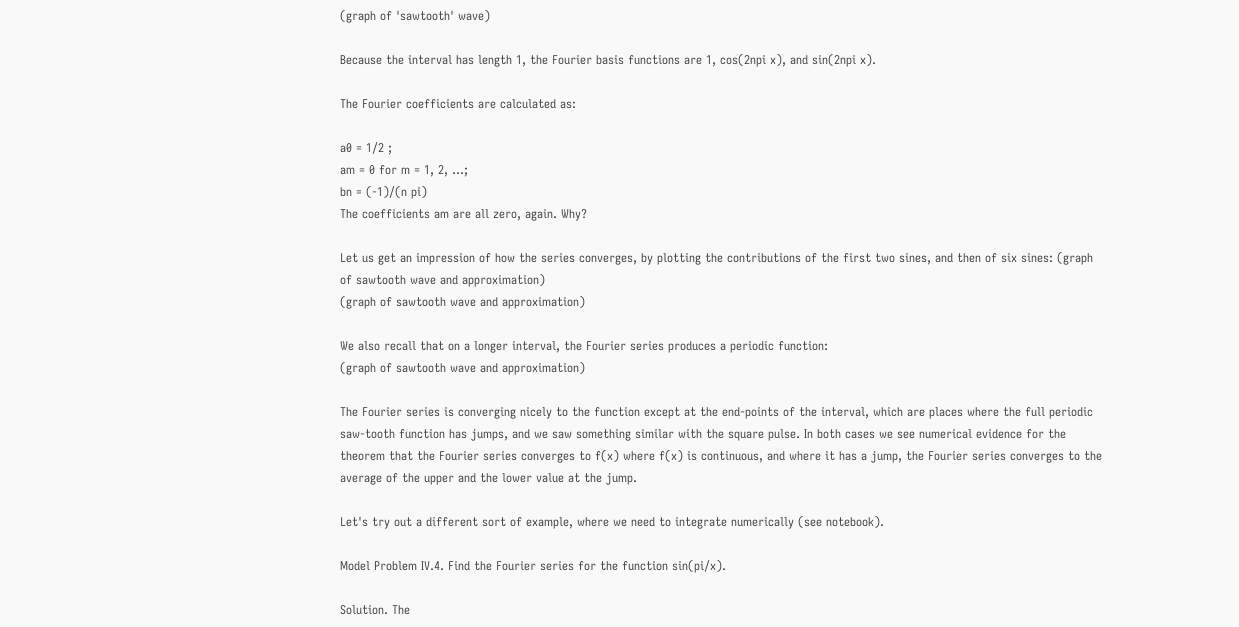(graph of 'sawtooth' wave)

Because the interval has length 1, the Fourier basis functions are 1, cos(2npi x), and sin(2npi x).

The Fourier coefficients are calculated as:

a0 = 1/2 ;
am = 0 for m = 1, 2, ...;
bn = (-1)/(n pi)
The coefficients am are all zero, again. Why?

Let us get an impression of how the series converges, by plotting the contributions of the first two sines, and then of six sines: (graph of sawtooth wave and approximation)
(graph of sawtooth wave and approximation)

We also recall that on a longer interval, the Fourier series produces a periodic function:
(graph of sawtooth wave and approximation)

The Fourier series is converging nicely to the function except at the end-points of the interval, which are places where the full periodic saw-tooth function has jumps, and we saw something similar with the square pulse. In both cases we see numerical evidence for the theorem that the Fourier series converges to f(x) where f(x) is continuous, and where it has a jump, the Fourier series converges to the average of the upper and the lower value at the jump.

Let's try out a different sort of example, where we need to integrate numerically (see notebook).

Model Problem IV.4. Find the Fourier series for the function sin(pi/x).

Solution. The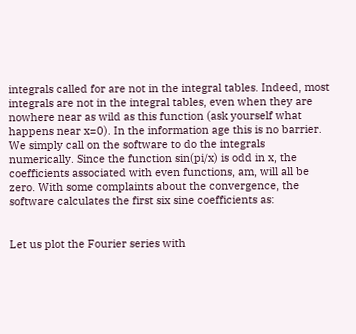integrals called for are not in the integral tables. Indeed, most  integrals are not in the integral tables, even when they are nowhere near as wild as this function (ask yourself what happens near x=0). In the information age this is no barrier. We simply call on the software to do the integrals numerically. Since the function sin(pi/x) is odd in x, the coefficients associated with even functions, am, will all be zero. With some complaints about the convergence, the software calculates the first six sine coefficients as:


Let us plot the Fourier series with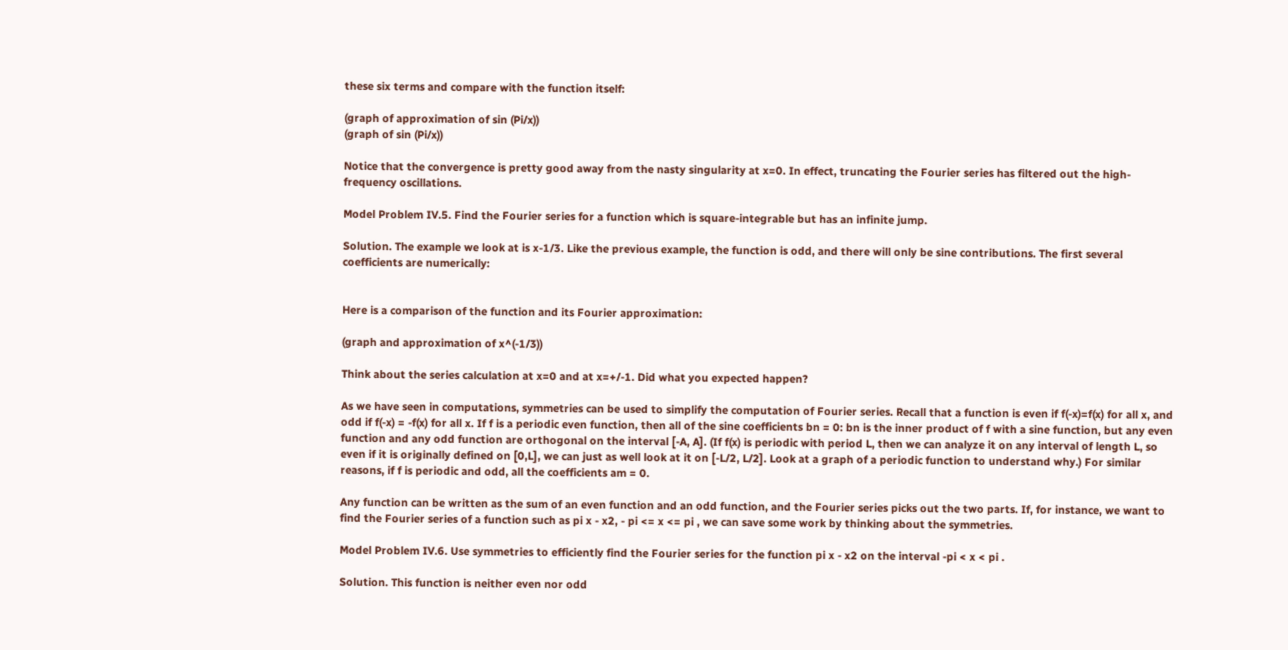these six terms and compare with the function itself:

(graph of approximation of sin (Pi/x))
(graph of sin (Pi/x))

Notice that the convergence is pretty good away from the nasty singularity at x=0. In effect, truncating the Fourier series has filtered out the high-frequency oscillations.

Model Problem IV.5. Find the Fourier series for a function which is square-integrable but has an infinite jump.

Solution. The example we look at is x-1/3. Like the previous example, the function is odd, and there will only be sine contributions. The first several coefficients are numerically:


Here is a comparison of the function and its Fourier approximation:

(graph and approximation of x^(-1/3))

Think about the series calculation at x=0 and at x=+/-1. Did what you expected happen?

As we have seen in computations, symmetries can be used to simplify the computation of Fourier series. Recall that a function is even if f(-x)=f(x) for all x, and odd if f(-x) = -f(x) for all x. If f is a periodic even function, then all of the sine coefficients bn = 0: bn is the inner product of f with a sine function, but any even function and any odd function are orthogonal on the interval [-A, A]. (If f(x) is periodic with period L, then we can analyze it on any interval of length L, so even if it is originally defined on [0,L], we can just as well look at it on [-L/2, L/2]. Look at a graph of a periodic function to understand why.) For similar reasons, if f is periodic and odd, all the coefficients am = 0.

Any function can be written as the sum of an even function and an odd function, and the Fourier series picks out the two parts. If, for instance, we want to find the Fourier series of a function such as pi x - x2, - pi <= x <= pi , we can save some work by thinking about the symmetries.

Model Problem IV.6. Use symmetries to efficiently find the Fourier series for the function pi x - x2 on the interval -pi < x < pi .

Solution. This function is neither even nor odd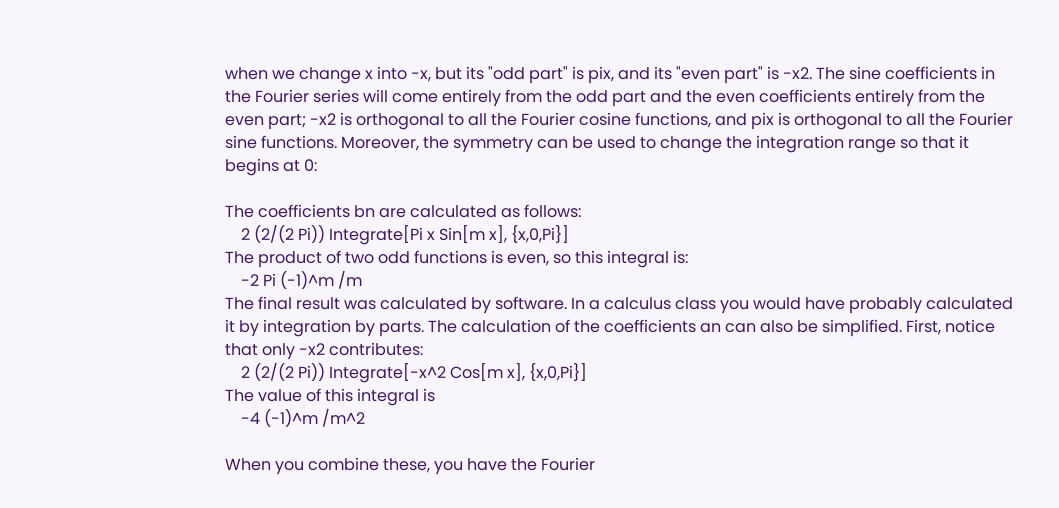when we change x into -x, but its "odd part" is pix, and its "even part" is -x2. The sine coefficients in the Fourier series will come entirely from the odd part and the even coefficients entirely from the even part; -x2 is orthogonal to all the Fourier cosine functions, and pix is orthogonal to all the Fourier sine functions. Moreover, the symmetry can be used to change the integration range so that it begins at 0:

The coefficients bn are calculated as follows:
    2 (2/(2 Pi)) Integrate[Pi x Sin[m x], {x,0,Pi}]
The product of two odd functions is even, so this integral is:
    -2 Pi (-1)^m /m
The final result was calculated by software. In a calculus class you would have probably calculated it by integration by parts. The calculation of the coefficients an can also be simplified. First, notice that only -x2 contributes:
    2 (2/(2 Pi)) Integrate[-x^2 Cos[m x], {x,0,Pi}]
The value of this integral is
    -4 (-1)^m /m^2

When you combine these, you have the Fourier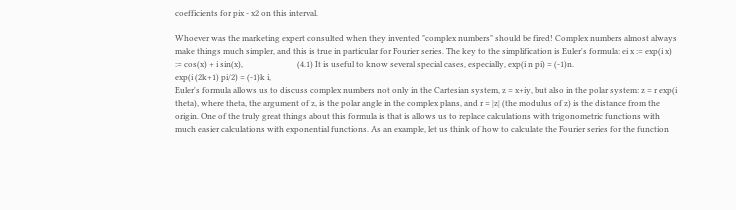coefficients for pix - x2 on this interval.

Whoever was the marketing expert consulted when they invented "complex numbers" should be fired! Complex numbers almost always make things much simpler, and this is true in particular for Fourier series. The key to the simplification is Euler's formula: ei x := exp(i x) := cos(x) + i sin(x),                           (4.1) It is useful to know several special cases, especially, exp(i n pi) = (-1)n.
exp(i (2k+1) pi/2) = (-1)k i,
Euler's formula allows us to discuss complex numbers not only in the Cartesian system, z = x+iy, but also in the polar system: z = r exp(i theta), where theta, the argument of z, is the polar angle in the complex plans, and r = |z| (the modulus of z) is the distance from the origin. One of the truly great things about this formula is that is allows us to replace calculations with trigonometric functions with much easier calculations with exponential functions. As an example, let us think of how to calculate the Fourier series for the function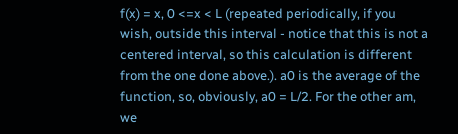f(x) = x, 0 <=x < L (repeated periodically, if you wish, outside this interval - notice that this is not a centered interval, so this calculation is different from the one done above.). a0 is the average of the function, so, obviously, a0 = L/2. For the other am, we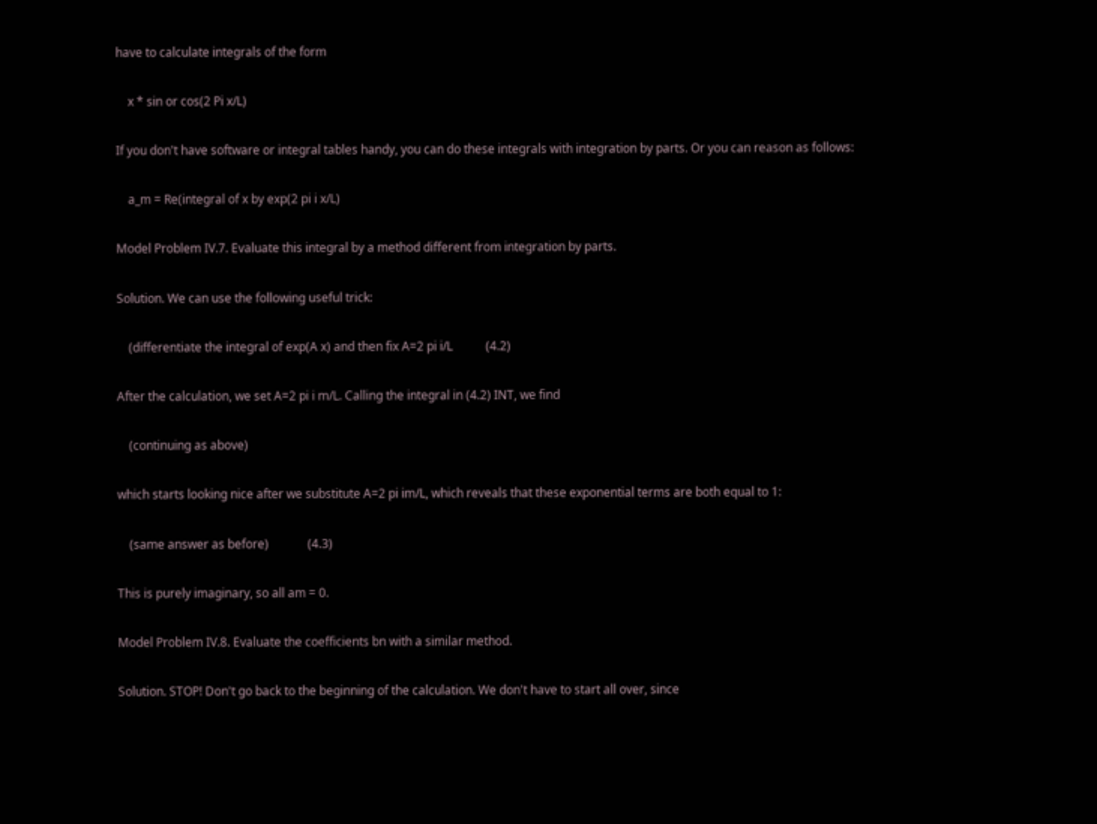have to calculate integrals of the form

    x * sin or cos(2 Pi x/L)

If you don't have software or integral tables handy, you can do these integrals with integration by parts. Or you can reason as follows:

    a_m = Re(integral of x by exp(2 pi i x/L)

Model Problem IV.7. Evaluate this integral by a method different from integration by parts.

Solution. We can use the following useful trick:

    (differentiate the integral of exp(A x) and then fix A=2 pi i/L           (4.2)

After the calculation, we set A=2 pi i m/L. Calling the integral in (4.2) INT, we find

    (continuing as above)

which starts looking nice after we substitute A=2 pi im/L, which reveals that these exponential terms are both equal to 1:

    (same answer as before)             (4.3)

This is purely imaginary, so all am = 0.

Model Problem IV.8. Evaluate the coefficients bn with a similar method.

Solution. STOP! Don't go back to the beginning of the calculation. We don't have to start all over, since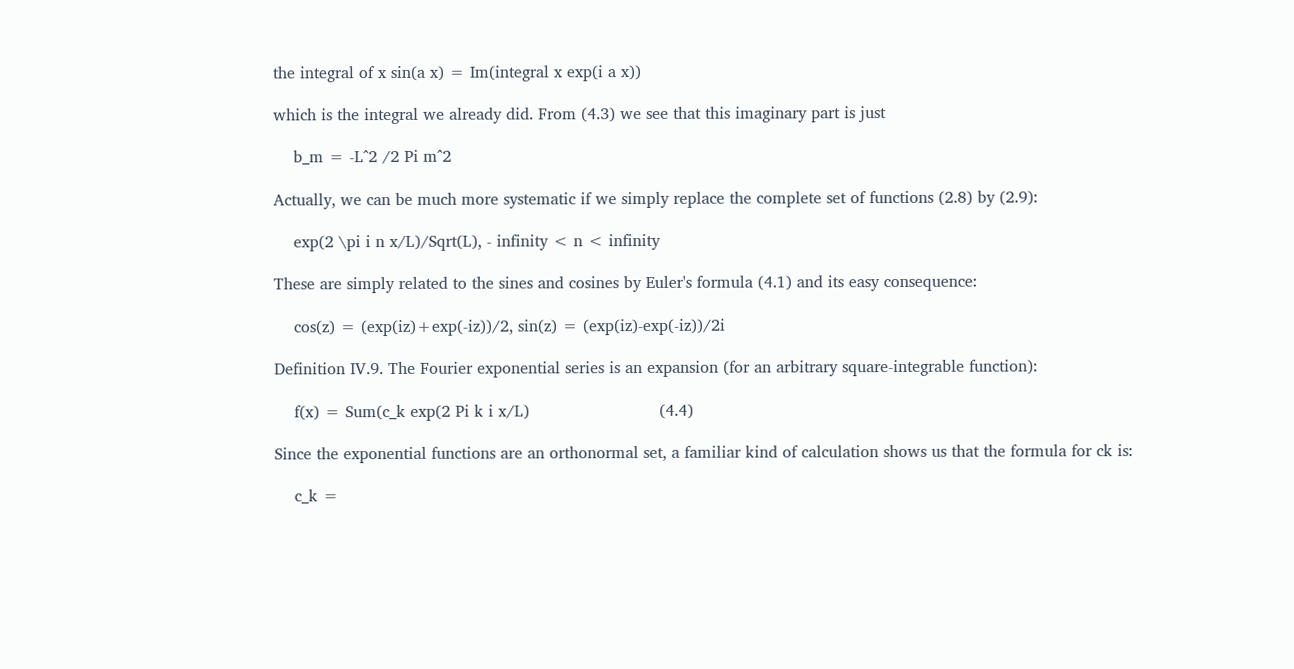the integral of x sin(a x) = Im(integral x exp(i a x))

which is the integral we already did. From (4.3) we see that this imaginary part is just

    b_m = -L^2 /2 Pi m^2

Actually, we can be much more systematic if we simply replace the complete set of functions (2.8) by (2.9):

    exp(2 \pi i n x/L)/Sqrt(L), - infinity < n < infinity

These are simply related to the sines and cosines by Euler's formula (4.1) and its easy consequence:

    cos(z) = (exp(iz)+exp(-iz))/2, sin(z) = (exp(iz)-exp(-iz))/2i

Definition IV.9. The Fourier exponential series is an expansion (for an arbitrary square-integrable function):

    f(x) = Sum(c_k exp(2 Pi k i x/L)                          (4.4)

Since the exponential functions are an orthonormal set, a familiar kind of calculation shows us that the formula for ck is:

    c_k =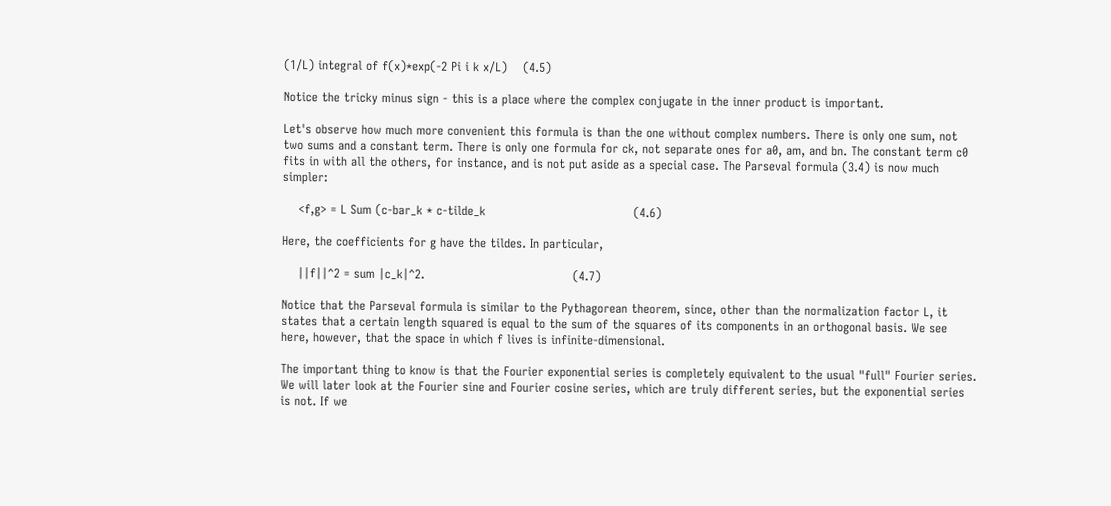(1/L) integral of f(x)*exp(-2 Pi i k x/L)    (4.5)

Notice the tricky minus sign - this is a place where the complex conjugate in the inner product is important.

Let's observe how much more convenient this formula is than the one without complex numbers. There is only one sum, not two sums and a constant term. There is only one formula for ck, not separate ones for a0, am, and bn. The constant term c0 fits in with all the others, for instance, and is not put aside as a special case. The Parseval formula (3.4) is now much simpler:

    <f,g> = L Sum (c-bar_k * c-tilde_k                                     (4.6)

Here, the coefficients for g have the tildes. In particular,

    ||f||^2 = sum |c_k|^2.                                     (4.7)

Notice that the Parseval formula is similar to the Pythagorean theorem, since, other than the normalization factor L, it states that a certain length squared is equal to the sum of the squares of its components in an orthogonal basis. We see here, however, that the space in which f lives is infinite-dimensional.

The important thing to know is that the Fourier exponential series is completely equivalent to the usual "full" Fourier series. We will later look at the Fourier sine and Fourier cosine series, which are truly different series, but the exponential series is not. If we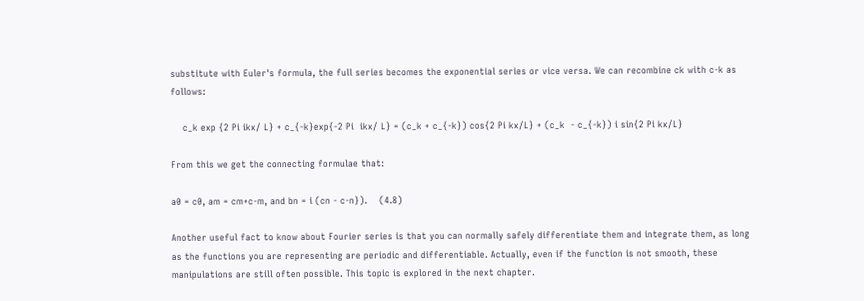substitute with Euler's formula, the full series becomes the exponential series or vice versa. We can recombine ck with c-k as follows:

    c_k exp {2 Pi ikx/ L} + c_{-k}exp{-2 Pi  ikx/ L} = (c_k + c_{-k}) cos{2 Pi kx/L} + (c_k  - c_{-k}) i sin{2 Pi kx/L}

From this we get the connecting formulae that:

a0 = c0, am = cm+c-m, and bn = i (cn - c-n}).    (4.8)

Another useful fact to know about Fourier series is that you can normally safely differentiate them and integrate them, as long as the functions you are representing are periodic and differentiable. Actually, even if the function is not smooth, these manipulations are still often possible. This topic is explored in the next chapter.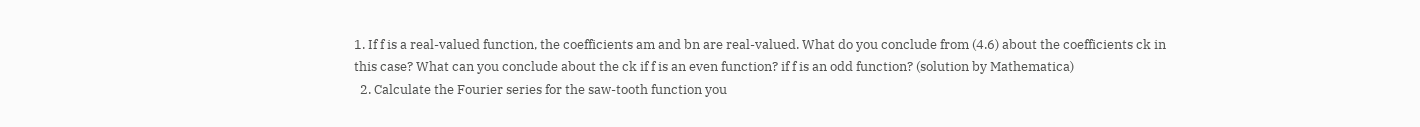1. If f is a real-valued function, the coefficients am and bn are real-valued. What do you conclude from (4.6) about the coefficients ck in this case? What can you conclude about the ck if f is an even function? if f is an odd function? (solution by Mathematica)
  2. Calculate the Fourier series for the saw-tooth function you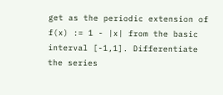get as the periodic extension of f(x) := 1 - |x| from the basic interval [-1,1]. Differentiate the series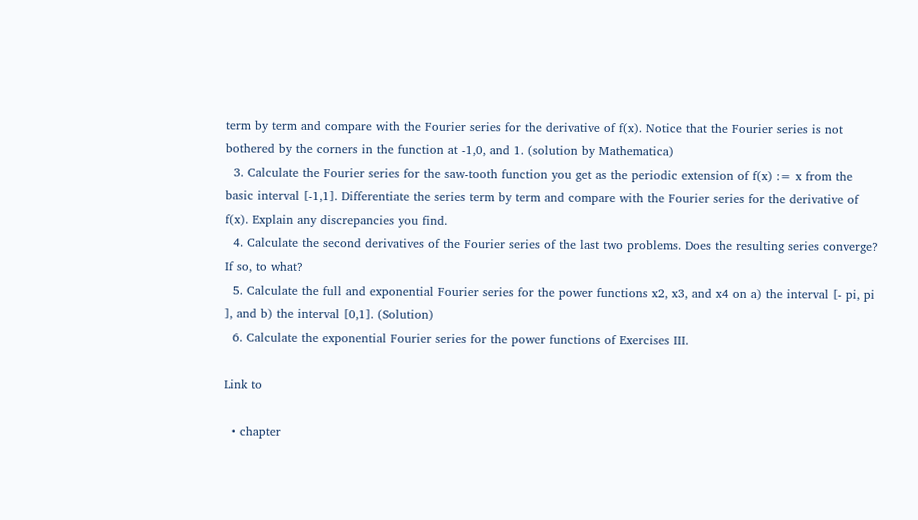term by term and compare with the Fourier series for the derivative of f(x). Notice that the Fourier series is not bothered by the corners in the function at -1,0, and 1. (solution by Mathematica)
  3. Calculate the Fourier series for the saw-tooth function you get as the periodic extension of f(x) := x from the basic interval [-1,1]. Differentiate the series term by term and compare with the Fourier series for the derivative of f(x). Explain any discrepancies you find.
  4. Calculate the second derivatives of the Fourier series of the last two problems. Does the resulting series converge? If so, to what?
  5. Calculate the full and exponential Fourier series for the power functions x2, x3, and x4 on a) the interval [- pi, pi ], and b) the interval [0,1]. (Solution)
  6. Calculate the exponential Fourier series for the power functions of Exercises III.

Link to

  • chapter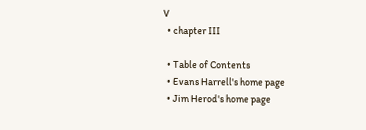V
  • chapter III

  • Table of Contents
  • Evans Harrell's home page
  • Jim Herod's home page